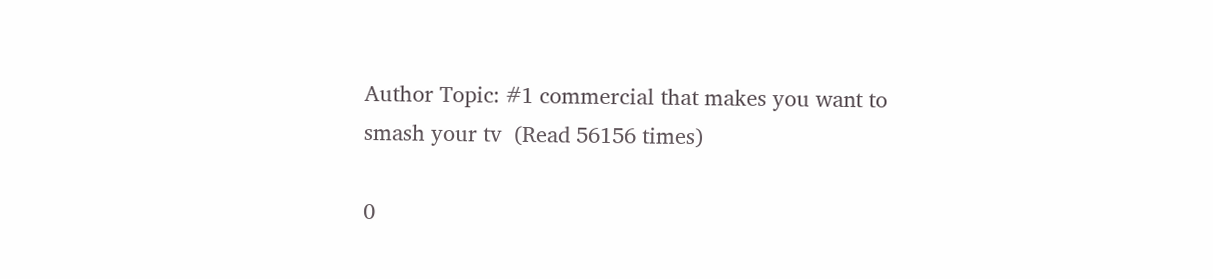Author Topic: #1 commercial that makes you want to smash your tv  (Read 56156 times)

0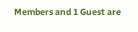Members and 1 Guest are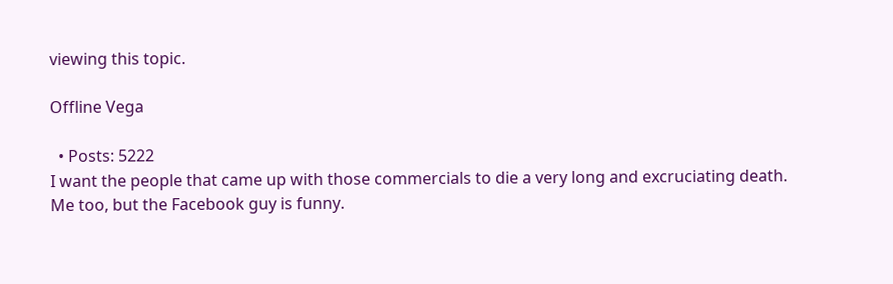viewing this topic.

Offline Vega

  • Posts: 5222
I want the people that came up with those commercials to die a very long and excruciating death.
Me too, but the Facebook guy is funny.